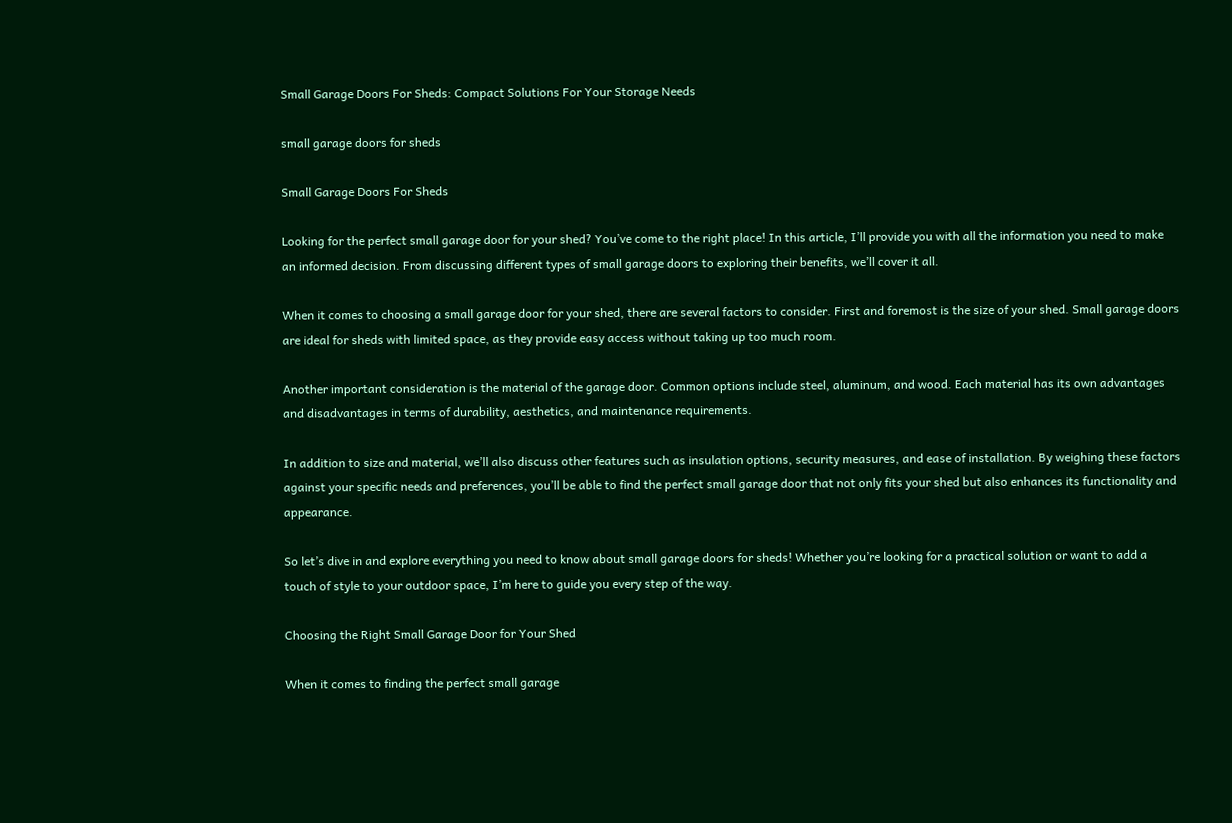Small Garage Doors For Sheds: Compact Solutions For Your Storage Needs

small garage doors for sheds

Small Garage Doors For Sheds

Looking for the perfect small garage door for your shed? You’ve come to the right place! In this article, I’ll provide you with all the information you need to make an informed decision. From discussing different types of small garage doors to exploring their benefits, we’ll cover it all.

When it comes to choosing a small garage door for your shed, there are several factors to consider. First and foremost is the size of your shed. Small garage doors are ideal for sheds with limited space, as they provide easy access without taking up too much room.

Another important consideration is the material of the garage door. Common options include steel, aluminum, and wood. Each material has its own advantages and disadvantages in terms of durability, aesthetics, and maintenance requirements.

In addition to size and material, we’ll also discuss other features such as insulation options, security measures, and ease of installation. By weighing these factors against your specific needs and preferences, you’ll be able to find the perfect small garage door that not only fits your shed but also enhances its functionality and appearance.

So let’s dive in and explore everything you need to know about small garage doors for sheds! Whether you’re looking for a practical solution or want to add a touch of style to your outdoor space, I’m here to guide you every step of the way.

Choosing the Right Small Garage Door for Your Shed

When it comes to finding the perfect small garage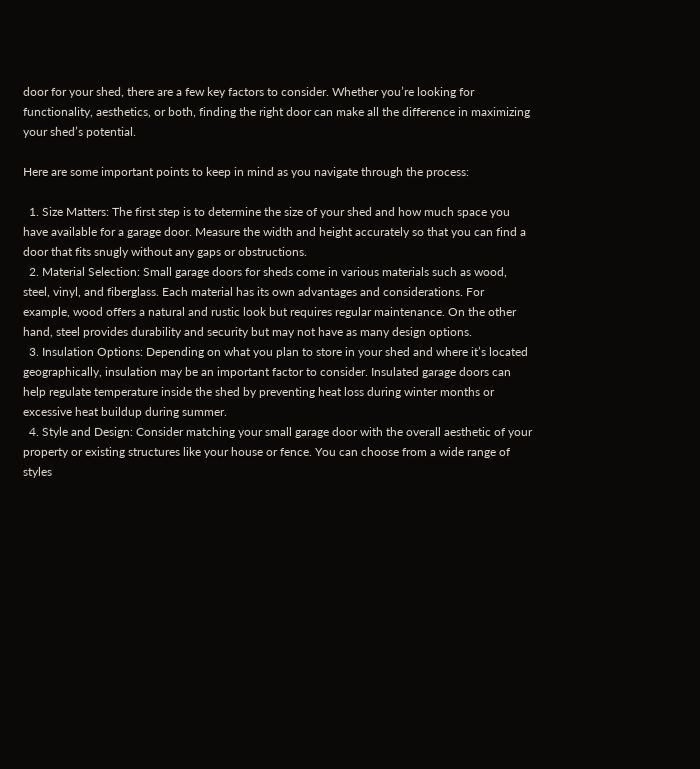door for your shed, there are a few key factors to consider. Whether you’re looking for functionality, aesthetics, or both, finding the right door can make all the difference in maximizing your shed’s potential.

Here are some important points to keep in mind as you navigate through the process:

  1. Size Matters: The first step is to determine the size of your shed and how much space you have available for a garage door. Measure the width and height accurately so that you can find a door that fits snugly without any gaps or obstructions.
  2. Material Selection: Small garage doors for sheds come in various materials such as wood, steel, vinyl, and fiberglass. Each material has its own advantages and considerations. For example, wood offers a natural and rustic look but requires regular maintenance. On the other hand, steel provides durability and security but may not have as many design options.
  3. Insulation Options: Depending on what you plan to store in your shed and where it’s located geographically, insulation may be an important factor to consider. Insulated garage doors can help regulate temperature inside the shed by preventing heat loss during winter months or excessive heat buildup during summer.
  4. Style and Design: Consider matching your small garage door with the overall aesthetic of your property or existing structures like your house or fence. You can choose from a wide range of styles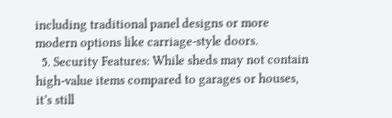including traditional panel designs or more modern options like carriage-style doors.
  5. Security Features: While sheds may not contain high-value items compared to garages or houses, it’s still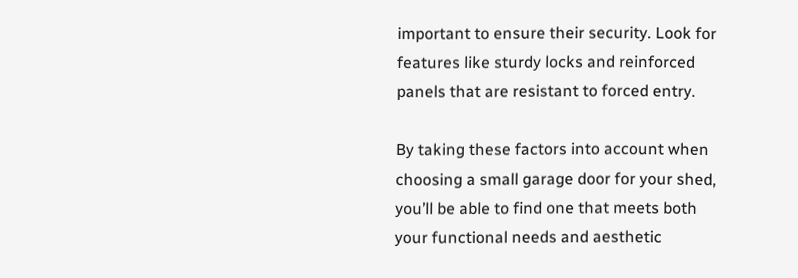important to ensure their security. Look for features like sturdy locks and reinforced panels that are resistant to forced entry.

By taking these factors into account when choosing a small garage door for your shed, you’ll be able to find one that meets both your functional needs and aesthetic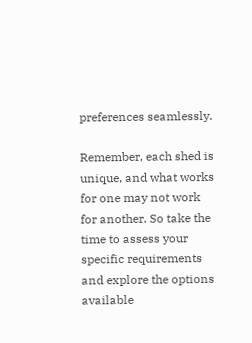preferences seamlessly.

Remember, each shed is unique, and what works for one may not work for another. So take the time to assess your specific requirements and explore the options available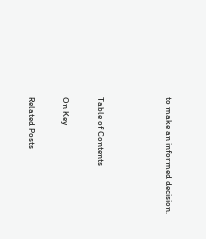to make an informed decision.



Table of Contents

On Key

Related Posts